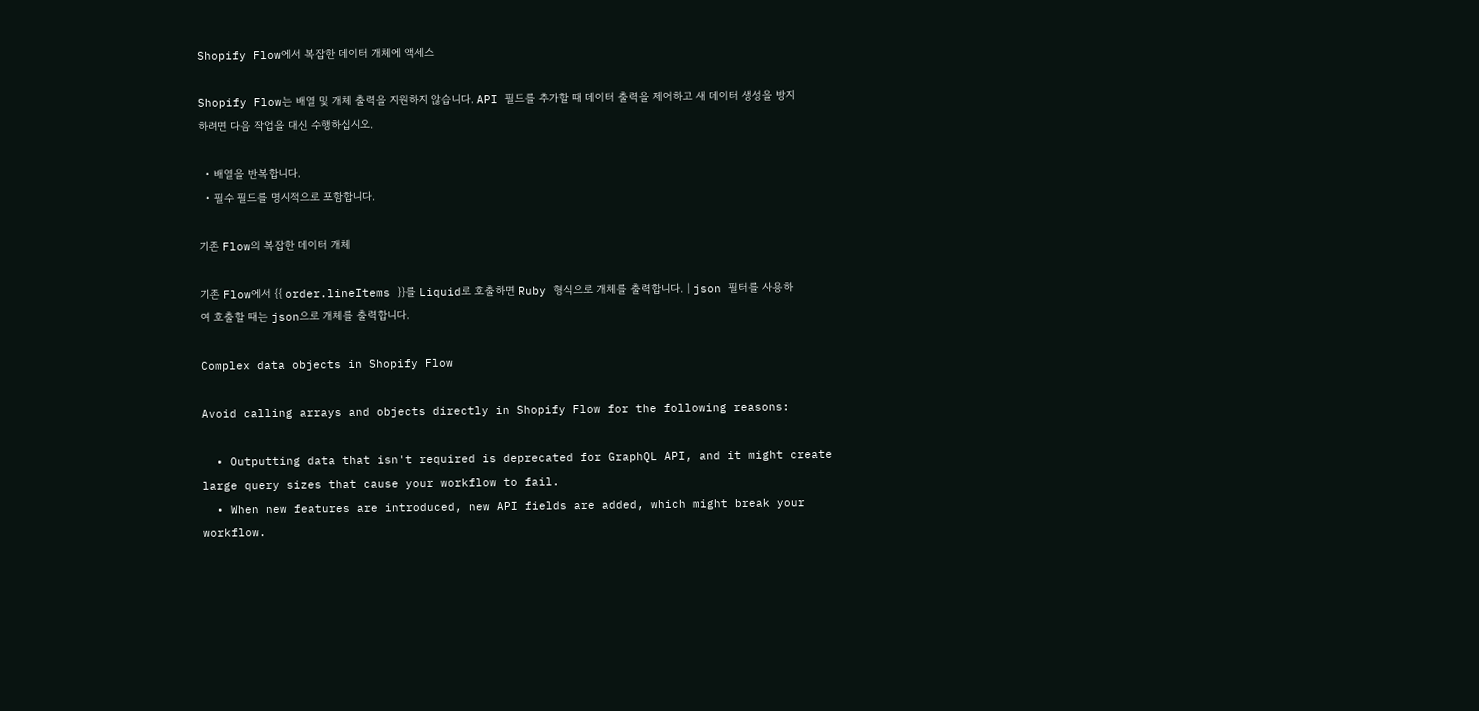Shopify Flow에서 복잡한 데이터 개체에 액세스

Shopify Flow는 배열 및 개체 출력을 지원하지 않습니다. API 필드를 추가할 때 데이터 출력을 제어하고 새 데이터 생성을 방지하려면 다음 작업을 대신 수행하십시오.

  • 배열을 반복합니다.
  • 필수 필드를 명시적으로 포함합니다.

기존 Flow의 복잡한 데이터 개체

기존 Flow에서 {{ order.lineItems }}를 Liquid로 호출하면 Ruby 형식으로 개체를 출력합니다. | json 필터를 사용하여 호출할 때는 json으로 개체를 출력합니다.

Complex data objects in Shopify Flow

Avoid calling arrays and objects directly in Shopify Flow for the following reasons:

  • Outputting data that isn't required is deprecated for GraphQL API, and it might create large query sizes that cause your workflow to fail.
  • When new features are introduced, new API fields are added, which might break your workflow.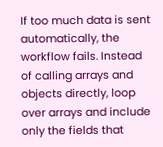If too much data is sent automatically, the workflow fails. Instead of calling arrays and objects directly, loop over arrays and include only the fields that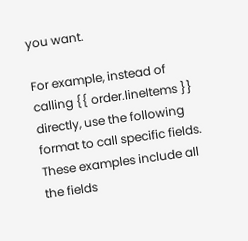you want.

For example, instead of calling {{ order.lineItems }} directly, use the following format to call specific fields. These examples include all the fields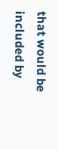that would be included by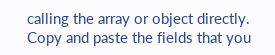calling the array or object directly. Copy and paste the fields that you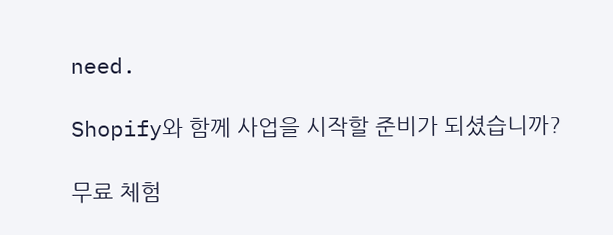need.

Shopify와 함께 사업을 시작할 준비가 되셨습니까?

무료 체험